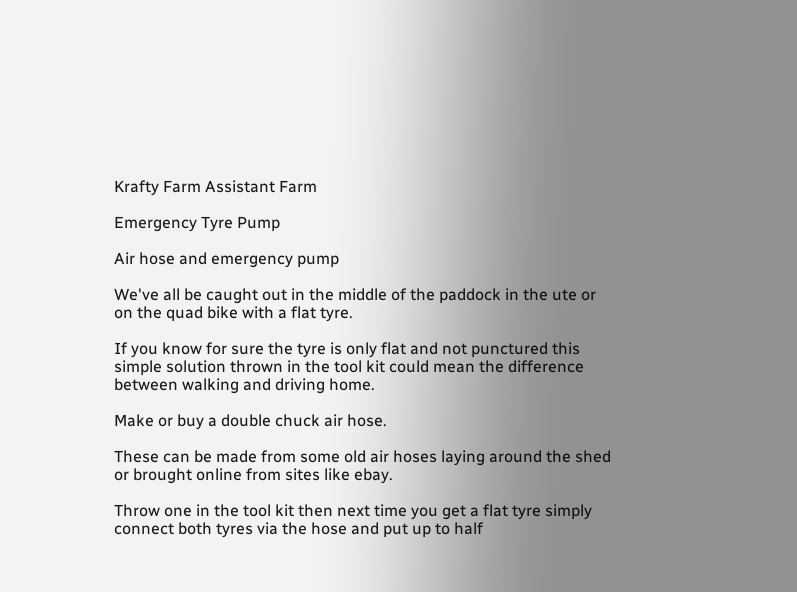Krafty Farm Assistant Farm

Emergency Tyre Pump

Air hose and emergency pump

We've all be caught out in the middle of the paddock in the ute or on the quad bike with a flat tyre.

If you know for sure the tyre is only flat and not punctured this simple solution thrown in the tool kit could mean the difference between walking and driving home.

Make or buy a double chuck air hose.

These can be made from some old air hoses laying around the shed or brought online from sites like ebay.

Throw one in the tool kit then next time you get a flat tyre simply connect both tyres via the hose and put up to half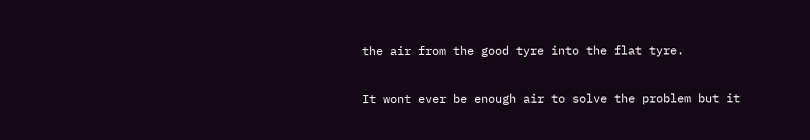the air from the good tyre into the flat tyre.

It wont ever be enough air to solve the problem but it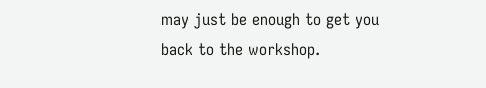may just be enough to get you back to the workshop.